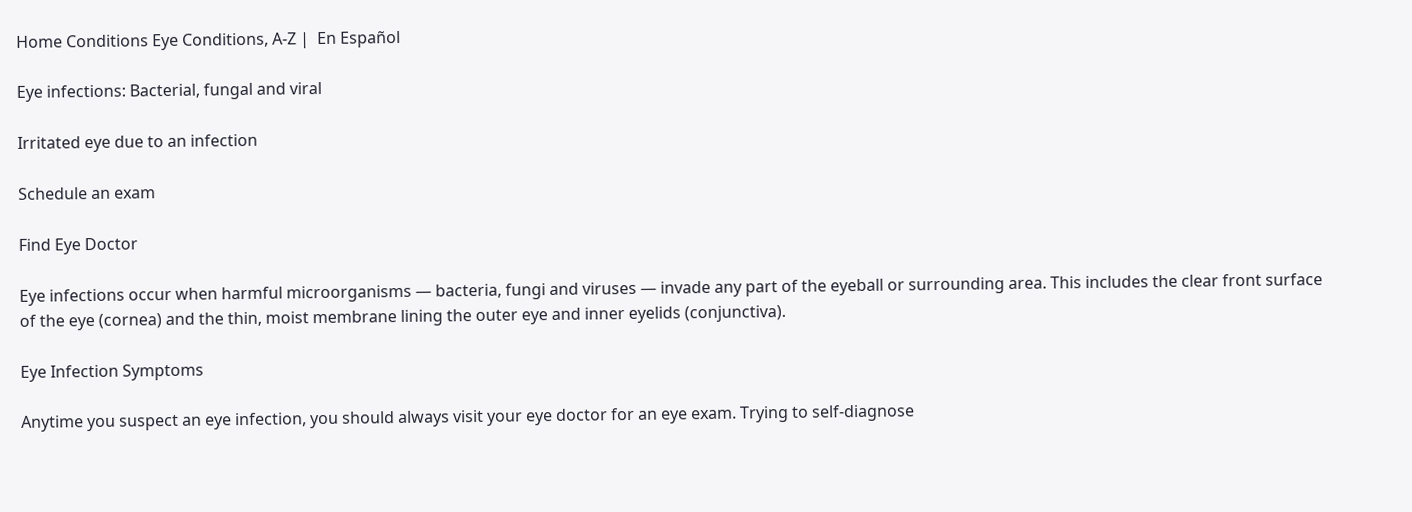Home Conditions Eye Conditions, A-Z |  En Español

Eye infections: Bacterial, fungal and viral

Irritated eye due to an infection

Schedule an exam

Find Eye Doctor

Eye infections occur when harmful microorganisms — bacteria, fungi and viruses — invade any part of the eyeball or surrounding area. This includes the clear front surface of the eye (cornea) and the thin, moist membrane lining the outer eye and inner eyelids (conjunctiva).

Eye Infection Symptoms

Anytime you suspect an eye infection, you should always visit your eye doctor for an eye exam. Trying to self-diagnose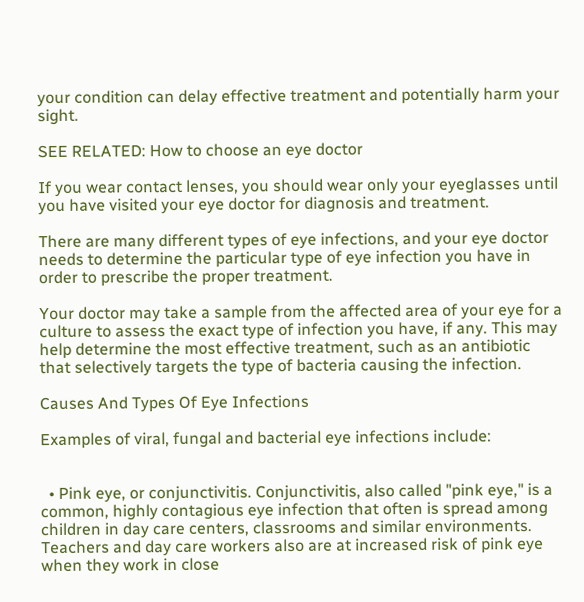your condition can delay effective treatment and potentially harm your sight.

SEE RELATED: How to choose an eye doctor

If you wear contact lenses, you should wear only your eyeglasses until you have visited your eye doctor for diagnosis and treatment.

There are many different types of eye infections, and your eye doctor needs to determine the particular type of eye infection you have in order to prescribe the proper treatment.

Your doctor may take a sample from the affected area of your eye for a culture to assess the exact type of infection you have, if any. This may help determine the most effective treatment, such as an antibiotic that selectively targets the type of bacteria causing the infection.

Causes And Types Of Eye Infections

Examples of viral, fungal and bacterial eye infections include:


  • Pink eye, or conjunctivitis. Conjunctivitis, also called "pink eye," is a common, highly contagious eye infection that often is spread among children in day care centers, classrooms and similar environments. Teachers and day care workers also are at increased risk of pink eye when they work in close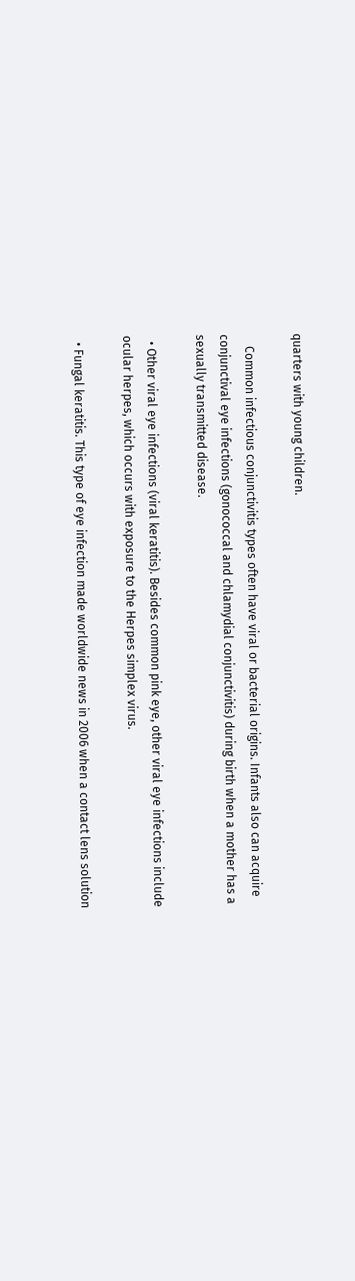quarters with young children.

    Common infectious conjunctivitis types often have viral or bacterial origins. Infants also can acquire conjunctival eye infections (gonococcal and chlamydial conjunctivitis) during birth when a mother has a sexually transmitted disease.

  • Other viral eye infections (viral keratitis). Besides common pink eye, other viral eye infections include ocular herpes, which occurs with exposure to the Herpes simplex virus.

  • Fungal keratitis. This type of eye infection made worldwide news in 2006 when a contact lens solution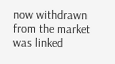now withdrawn from the market was linked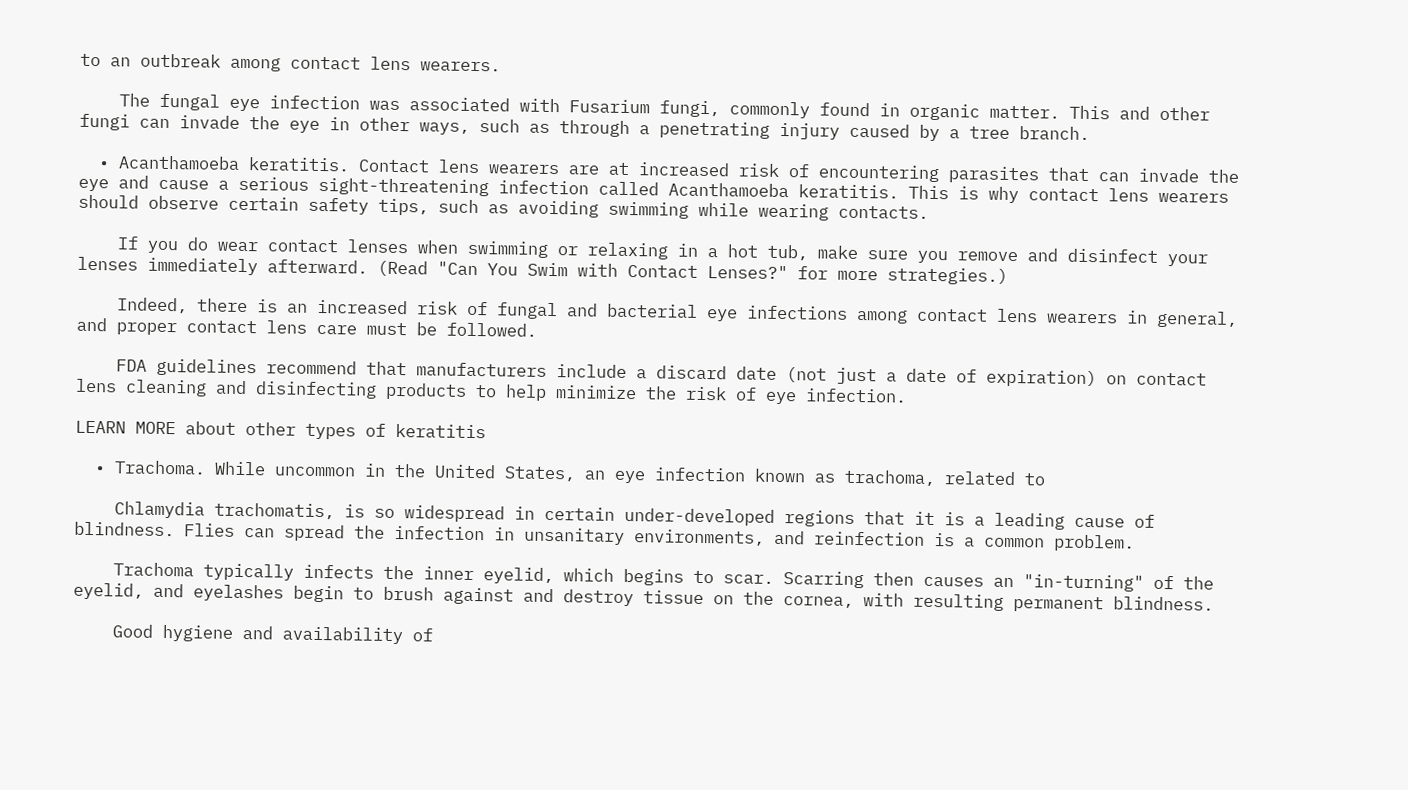to an outbreak among contact lens wearers.

    The fungal eye infection was associated with Fusarium fungi, commonly found in organic matter. This and other fungi can invade the eye in other ways, such as through a penetrating injury caused by a tree branch.

  • Acanthamoeba keratitis. Contact lens wearers are at increased risk of encountering parasites that can invade the eye and cause a serious sight-threatening infection called Acanthamoeba keratitis. This is why contact lens wearers should observe certain safety tips, such as avoiding swimming while wearing contacts.

    If you do wear contact lenses when swimming or relaxing in a hot tub, make sure you remove and disinfect your lenses immediately afterward. (Read "Can You Swim with Contact Lenses?" for more strategies.)

    Indeed, there is an increased risk of fungal and bacterial eye infections among contact lens wearers in general, and proper contact lens care must be followed.

    FDA guidelines recommend that manufacturers include a discard date (not just a date of expiration) on contact lens cleaning and disinfecting products to help minimize the risk of eye infection.

LEARN MORE about other types of keratitis

  • Trachoma. While uncommon in the United States, an eye infection known as trachoma, related to

    Chlamydia trachomatis, is so widespread in certain under-developed regions that it is a leading cause of blindness. Flies can spread the infection in unsanitary environments, and reinfection is a common problem.

    Trachoma typically infects the inner eyelid, which begins to scar. Scarring then causes an "in-turning" of the eyelid, and eyelashes begin to brush against and destroy tissue on the cornea, with resulting permanent blindness.

    Good hygiene and availability of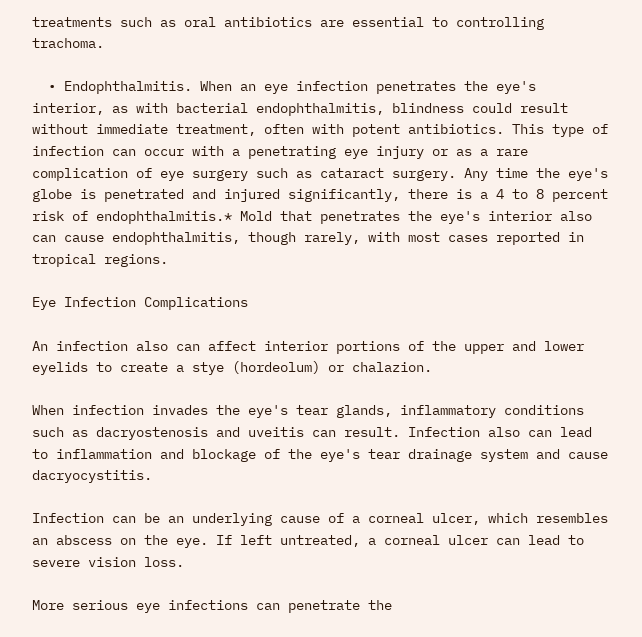treatments such as oral antibiotics are essential to controlling trachoma.

  • Endophthalmitis. When an eye infection penetrates the eye's interior, as with bacterial endophthalmitis, blindness could result without immediate treatment, often with potent antibiotics. This type of infection can occur with a penetrating eye injury or as a rare complication of eye surgery such as cataract surgery. Any time the eye's globe is penetrated and injured significantly, there is a 4 to 8 percent risk of endophthalmitis.* Mold that penetrates the eye's interior also can cause endophthalmitis, though rarely, with most cases reported in tropical regions.

Eye Infection Complications

An infection also can affect interior portions of the upper and lower eyelids to create a stye (hordeolum) or chalazion.

When infection invades the eye's tear glands, inflammatory conditions such as dacryostenosis and uveitis can result. Infection also can lead to inflammation and blockage of the eye's tear drainage system and cause dacryocystitis.

Infection can be an underlying cause of a corneal ulcer, which resembles an abscess on the eye. If left untreated, a corneal ulcer can lead to severe vision loss.

More serious eye infections can penetrate the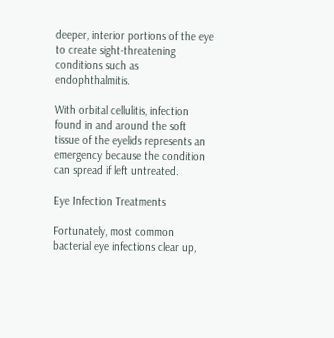deeper, interior portions of the eye to create sight-threatening conditions such as endophthalmitis.

With orbital cellulitis, infection found in and around the soft tissue of the eyelids represents an emergency because the condition can spread if left untreated.

Eye Infection Treatments

Fortunately, most common bacterial eye infections clear up,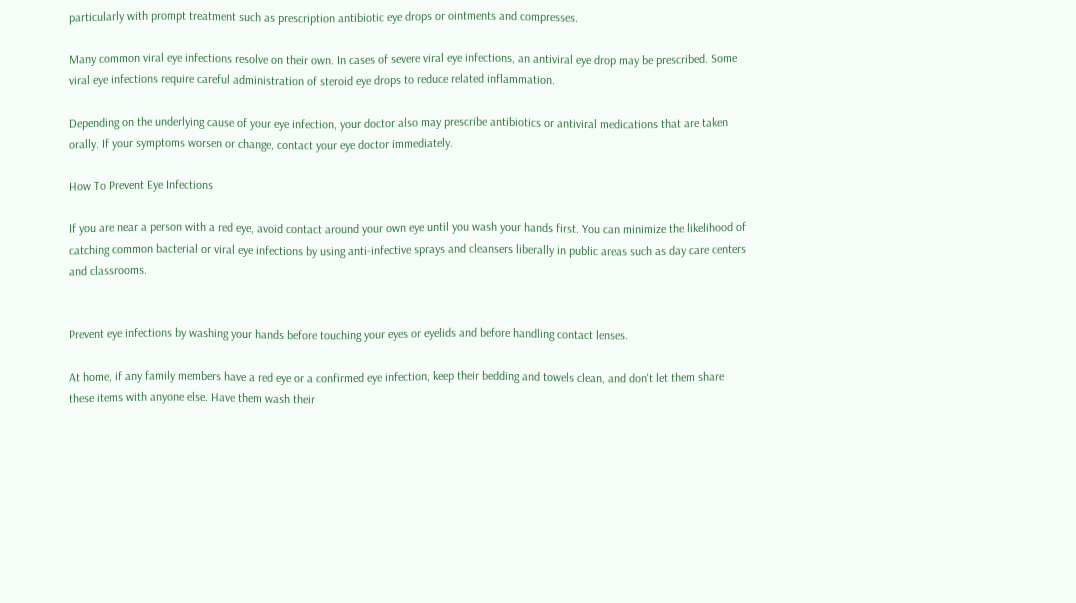particularly with prompt treatment such as prescription antibiotic eye drops or ointments and compresses.

Many common viral eye infections resolve on their own. In cases of severe viral eye infections, an antiviral eye drop may be prescribed. Some viral eye infections require careful administration of steroid eye drops to reduce related inflammation.

Depending on the underlying cause of your eye infection, your doctor also may prescribe antibiotics or antiviral medications that are taken orally. If your symptoms worsen or change, contact your eye doctor immediately.

How To Prevent Eye Infections

If you are near a person with a red eye, avoid contact around your own eye until you wash your hands first. You can minimize the likelihood of catching common bacterial or viral eye infections by using anti-infective sprays and cleansers liberally in public areas such as day care centers and classrooms.


Prevent eye infections by washing your hands before touching your eyes or eyelids and before handling contact lenses.

At home, if any family members have a red eye or a confirmed eye infection, keep their bedding and towels clean, and don't let them share these items with anyone else. Have them wash their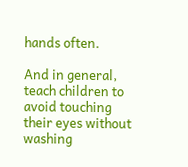hands often.

And in general, teach children to avoid touching their eyes without washing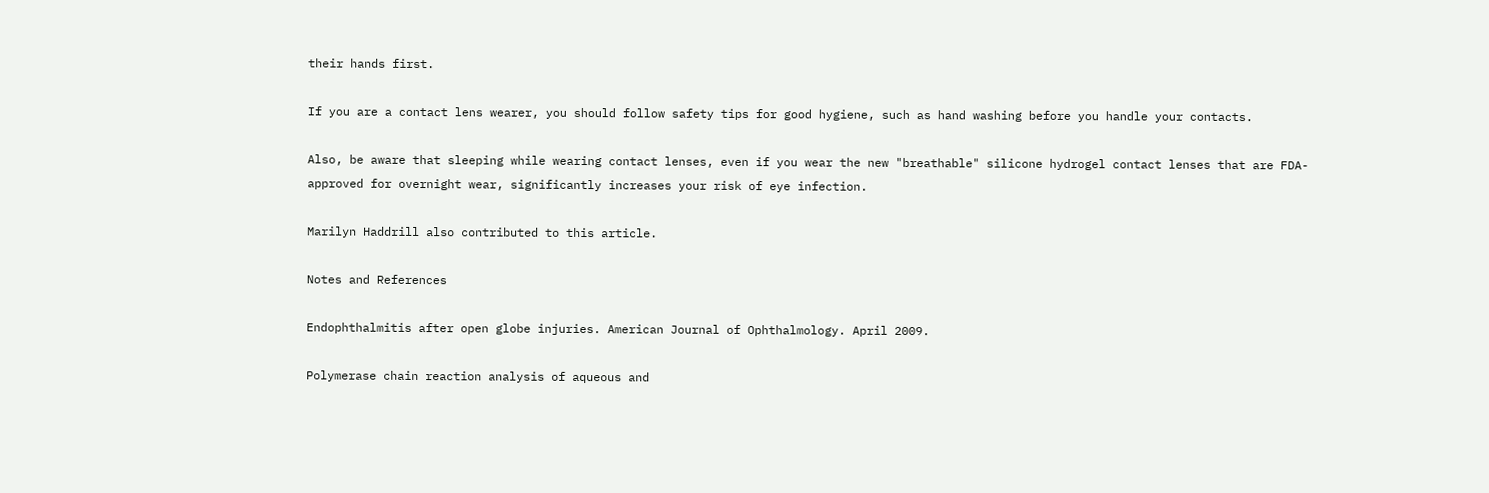their hands first.

If you are a contact lens wearer, you should follow safety tips for good hygiene, such as hand washing before you handle your contacts.

Also, be aware that sleeping while wearing contact lenses, even if you wear the new "breathable" silicone hydrogel contact lenses that are FDA-approved for overnight wear, significantly increases your risk of eye infection.

Marilyn Haddrill also contributed to this article.

Notes and References

Endophthalmitis after open globe injuries. American Journal of Ophthalmology. April 2009.

Polymerase chain reaction analysis of aqueous and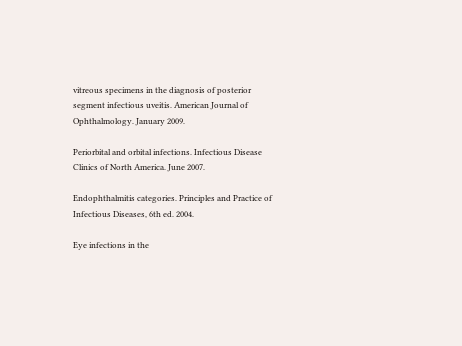vitreous specimens in the diagnosis of posterior segment infectious uveitis. American Journal of Ophthalmology. January 2009.

Periorbital and orbital infections. Infectious Disease Clinics of North America. June 2007.

Endophthalmitis categories. Principles and Practice of Infectious Diseases, 6th ed. 2004.

Eye infections in the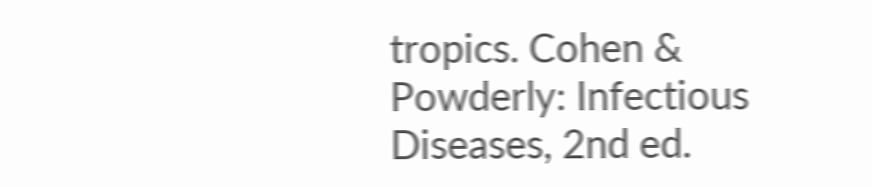tropics. Cohen & Powderly: Infectious Diseases, 2nd ed.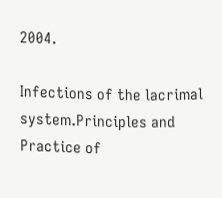2004.

Infections of the lacrimal system.Principles and Practice of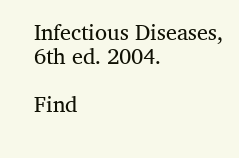Infectious Diseases, 6th ed. 2004.

Find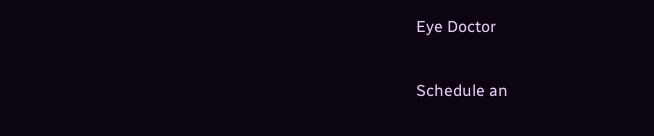Eye Doctor

Schedule an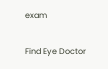exam

Find Eye Doctor